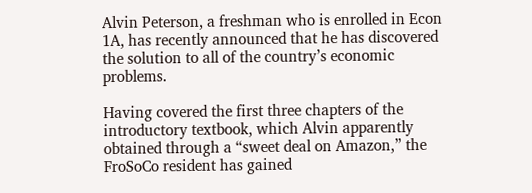Alvin Peterson, a freshman who is enrolled in Econ 1A, has recently announced that he has discovered the solution to all of the country’s economic problems.

Having covered the first three chapters of the introductory textbook, which Alvin apparently obtained through a “sweet deal on Amazon,” the FroSoCo resident has gained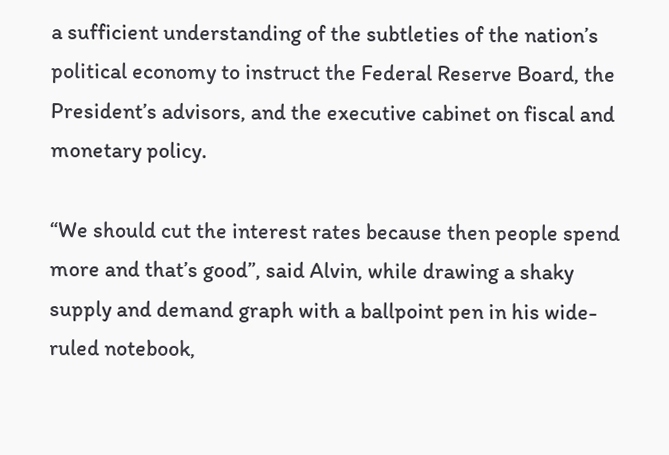a sufficient understanding of the subtleties of the nation’s political economy to instruct the Federal Reserve Board, the President’s advisors, and the executive cabinet on fiscal and monetary policy.

“We should cut the interest rates because then people spend more and that’s good”, said Alvin, while drawing a shaky supply and demand graph with a ballpoint pen in his wide-ruled notebook,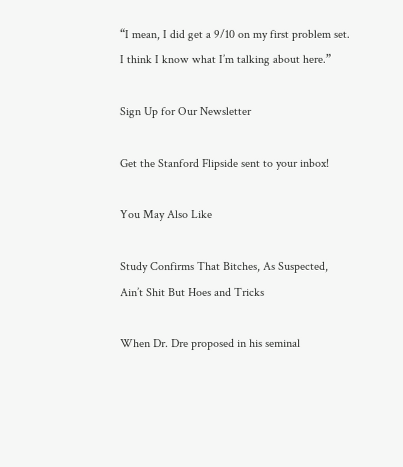“I mean, I did get a 9/10 on my first problem set. I think I know what I’m talking about here.”

Sign Up for Our Newsletter

Get the Stanford Flipside sent to your inbox!

You May Also Like

Study Confirms That Bitches, As Suspected, Ain’t Shit But Hoes and Tricks

When Dr. Dre proposed in his seminal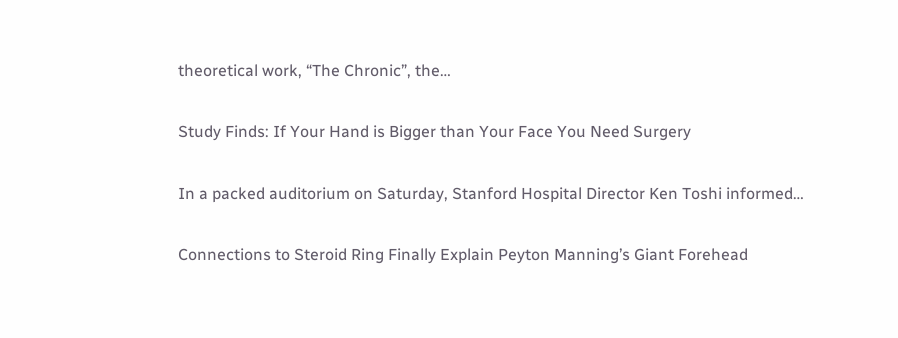theoretical work, “The Chronic”, the…

Study Finds: If Your Hand is Bigger than Your Face You Need Surgery

In a packed auditorium on Saturday, Stanford Hospital Director Ken Toshi informed…

Connections to Steroid Ring Finally Explain Peyton Manning’s Giant Forehead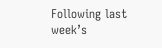Following last week’s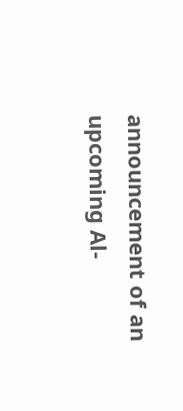announcement of an upcoming Al-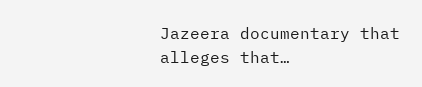Jazeera documentary that alleges that…